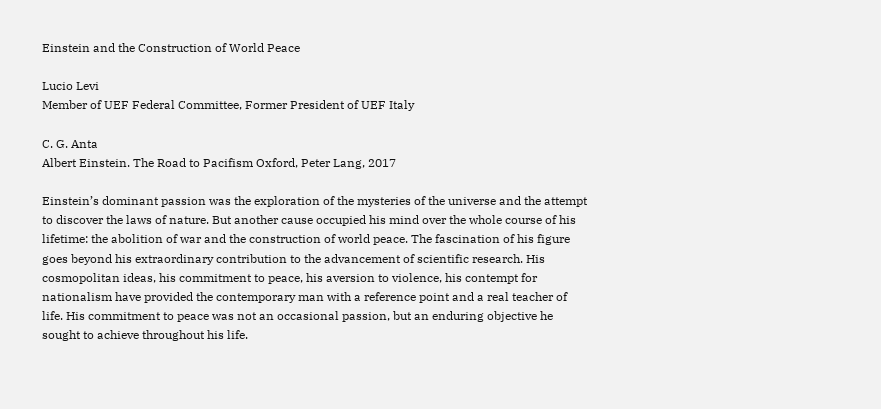Einstein and the Construction of World Peace

Lucio Levi
Member of UEF Federal Committee, Former President of UEF Italy

C. G. Anta
Albert Einstein. The Road to Pacifism Oxford, Peter Lang, 2017

Einstein’s dominant passion was the exploration of the mysteries of the universe and the attempt to discover the laws of nature. But another cause occupied his mind over the whole course of his lifetime: the abolition of war and the construction of world peace. The fascination of his figure goes beyond his extraordinary contribution to the advancement of scientific research. His cosmopolitan ideas, his commitment to peace, his aversion to violence, his contempt for nationalism have provided the contemporary man with a reference point and a real teacher of life. His commitment to peace was not an occasional passion, but an enduring objective he sought to achieve throughout his life.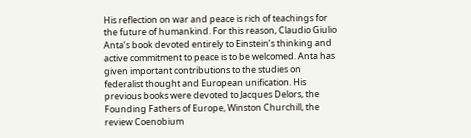His reflection on war and peace is rich of teachings for the future of humankind. For this reason, Claudio Giulio Anta’s book devoted entirely to Einstein’s thinking and active commitment to peace is to be welcomed. Anta has given important contributions to the studies on federalist thought and European unification. His previous books were devoted to Jacques Delors, the Founding Fathers of Europe, Winston Churchill, the review Coenobium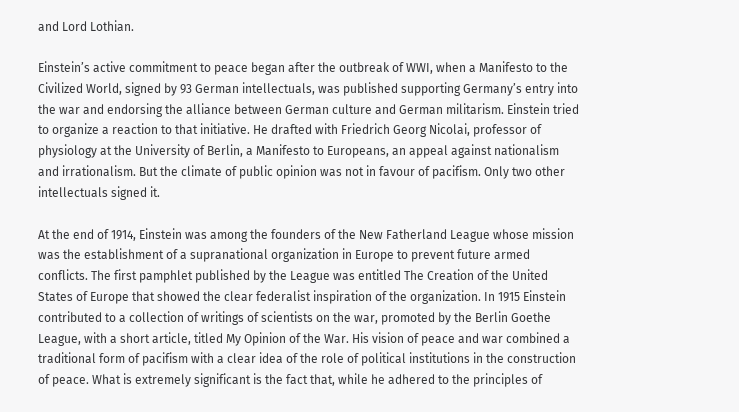and Lord Lothian.

Einstein’s active commitment to peace began after the outbreak of WWI, when a Manifesto to the Civilized World, signed by 93 German intellectuals, was published supporting Germany’s entry into the war and endorsing the alliance between German culture and German militarism. Einstein tried to organize a reaction to that initiative. He drafted with Friedrich Georg Nicolai, professor of physiology at the University of Berlin, a Manifesto to Europeans, an appeal against nationalism and irrationalism. But the climate of public opinion was not in favour of pacifism. Only two other intellectuals signed it.

At the end of 1914, Einstein was among the founders of the New Fatherland League whose mission was the establishment of a supranational organization in Europe to prevent future armed conflicts. The first pamphlet published by the League was entitled The Creation of the United States of Europe that showed the clear federalist inspiration of the organization. In 1915 Einstein contributed to a collection of writings of scientists on the war, promoted by the Berlin Goethe League, with a short article, titled My Opinion of the War. His vision of peace and war combined a traditional form of pacifism with a clear idea of the role of political institutions in the construction of peace. What is extremely significant is the fact that, while he adhered to the principles of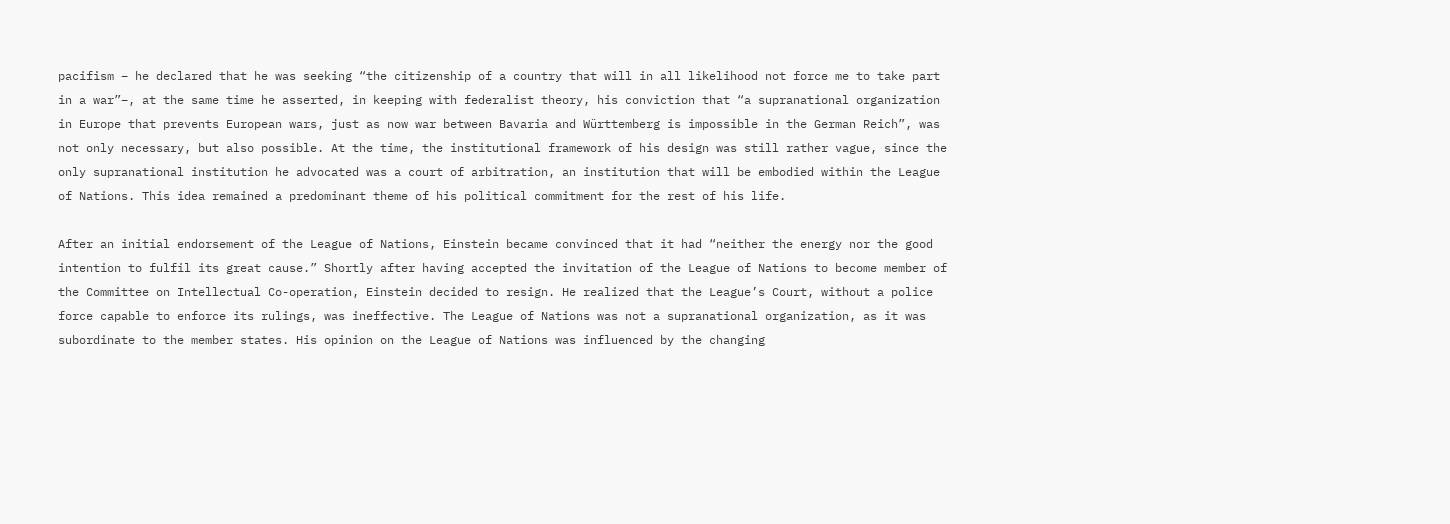pacifism – he declared that he was seeking “the citizenship of a country that will in all likelihood not force me to take part in a war”–, at the same time he asserted, in keeping with federalist theory, his conviction that “a supranational organization in Europe that prevents European wars, just as now war between Bavaria and Württemberg is impossible in the German Reich”, was not only necessary, but also possible. At the time, the institutional framework of his design was still rather vague, since the only supranational institution he advocated was a court of arbitration, an institution that will be embodied within the League of Nations. This idea remained a predominant theme of his political commitment for the rest of his life.

After an initial endorsement of the League of Nations, Einstein became convinced that it had “neither the energy nor the good intention to fulfil its great cause.” Shortly after having accepted the invitation of the League of Nations to become member of the Committee on Intellectual Co-operation, Einstein decided to resign. He realized that the League’s Court, without a police force capable to enforce its rulings, was ineffective. The League of Nations was not a supranational organization, as it was subordinate to the member states. His opinion on the League of Nations was influenced by the changing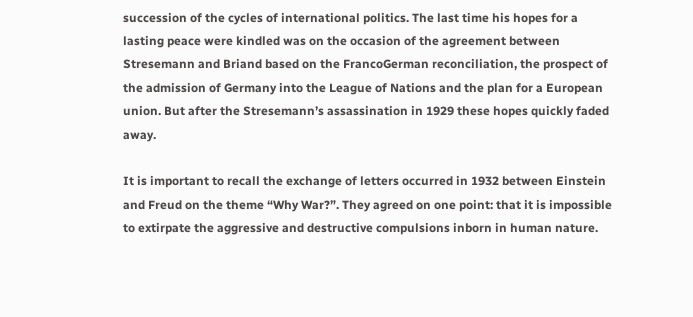succession of the cycles of international politics. The last time his hopes for a lasting peace were kindled was on the occasion of the agreement between Stresemann and Briand based on the FrancoGerman reconciliation, the prospect of the admission of Germany into the League of Nations and the plan for a European union. But after the Stresemann’s assassination in 1929 these hopes quickly faded away.

It is important to recall the exchange of letters occurred in 1932 between Einstein and Freud on the theme “Why War?”. They agreed on one point: that it is impossible to extirpate the aggressive and destructive compulsions inborn in human nature.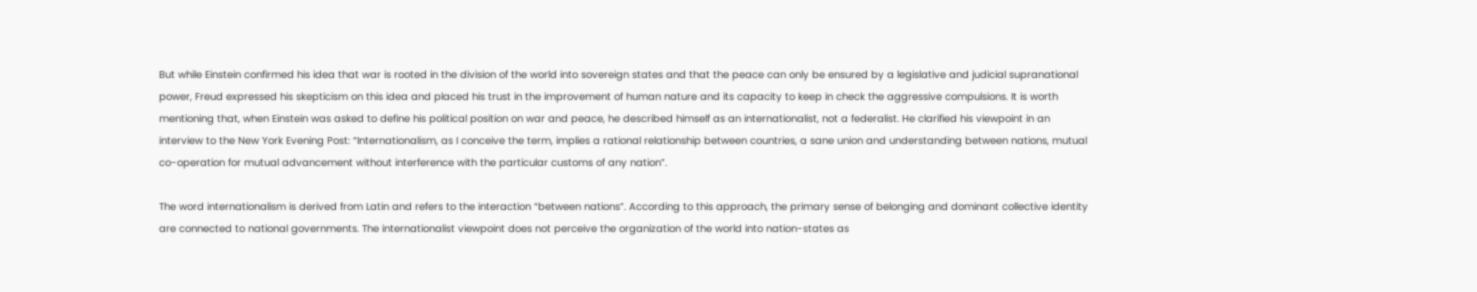But while Einstein confirmed his idea that war is rooted in the division of the world into sovereign states and that the peace can only be ensured by a legislative and judicial supranational power, Freud expressed his skepticism on this idea and placed his trust in the improvement of human nature and its capacity to keep in check the aggressive compulsions. It is worth mentioning that, when Einstein was asked to define his political position on war and peace, he described himself as an internationalist, not a federalist. He clarified his viewpoint in an interview to the New York Evening Post: “Internationalism, as I conceive the term, implies a rational relationship between countries, a sane union and understanding between nations, mutual co-operation for mutual advancement without interference with the particular customs of any nation”.

The word internationalism is derived from Latin and refers to the interaction “between nations”. According to this approach, the primary sense of belonging and dominant collective identity are connected to national governments. The internationalist viewpoint does not perceive the organization of the world into nation-states as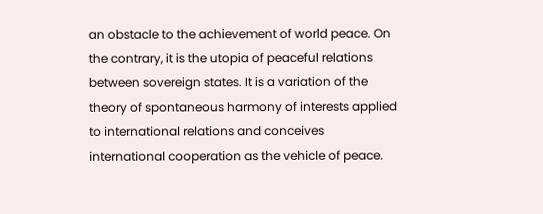an obstacle to the achievement of world peace. On the contrary, it is the utopia of peaceful relations between sovereign states. It is a variation of the theory of spontaneous harmony of interests applied to international relations and conceives international cooperation as the vehicle of peace.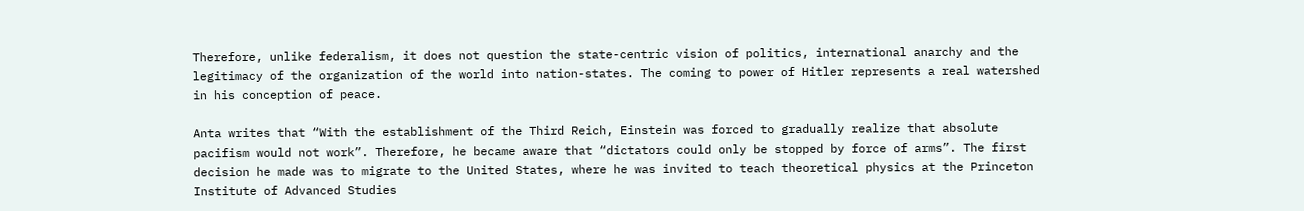Therefore, unlike federalism, it does not question the state-centric vision of politics, international anarchy and the legitimacy of the organization of the world into nation-states. The coming to power of Hitler represents a real watershed in his conception of peace.

Anta writes that “With the establishment of the Third Reich, Einstein was forced to gradually realize that absolute pacifism would not work”. Therefore, he became aware that “dictators could only be stopped by force of arms”. The first decision he made was to migrate to the United States, where he was invited to teach theoretical physics at the Princeton Institute of Advanced Studies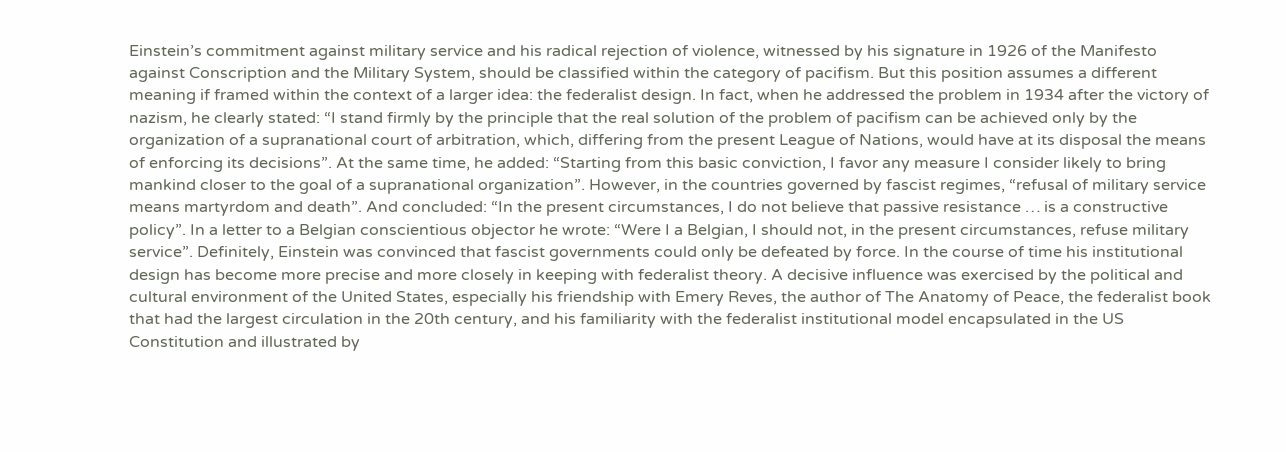Einstein’s commitment against military service and his radical rejection of violence, witnessed by his signature in 1926 of the Manifesto against Conscription and the Military System, should be classified within the category of pacifism. But this position assumes a different meaning if framed within the context of a larger idea: the federalist design. In fact, when he addressed the problem in 1934 after the victory of nazism, he clearly stated: “I stand firmly by the principle that the real solution of the problem of pacifism can be achieved only by the organization of a supranational court of arbitration, which, differing from the present League of Nations, would have at its disposal the means of enforcing its decisions”. At the same time, he added: “Starting from this basic conviction, I favor any measure I consider likely to bring mankind closer to the goal of a supranational organization”. However, in the countries governed by fascist regimes, “refusal of military service means martyrdom and death”. And concluded: “In the present circumstances, I do not believe that passive resistance … is a constructive policy”. In a letter to a Belgian conscientious objector he wrote: “Were I a Belgian, I should not, in the present circumstances, refuse military service”. Definitely, Einstein was convinced that fascist governments could only be defeated by force. In the course of time his institutional design has become more precise and more closely in keeping with federalist theory. A decisive influence was exercised by the political and cultural environment of the United States, especially his friendship with Emery Reves, the author of The Anatomy of Peace, the federalist book that had the largest circulation in the 20th century, and his familiarity with the federalist institutional model encapsulated in the US Constitution and illustrated by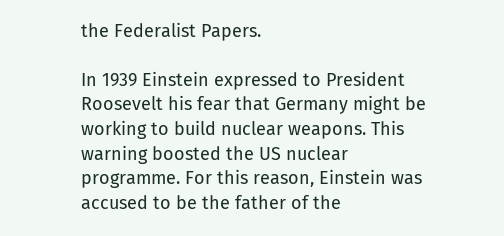the Federalist Papers.

In 1939 Einstein expressed to President Roosevelt his fear that Germany might be working to build nuclear weapons. This warning boosted the US nuclear programme. For this reason, Einstein was accused to be the father of the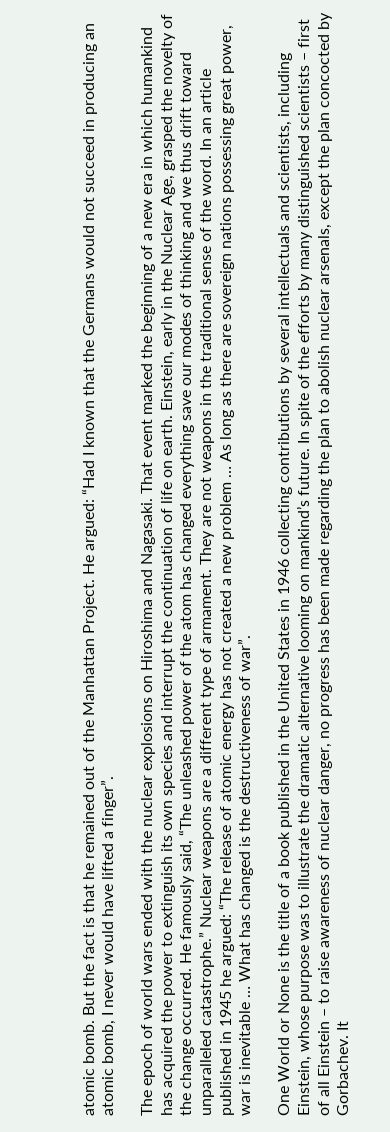atomic bomb. But the fact is that he remained out of the Manhattan Project. He argued: “Had I known that the Germans would not succeed in producing an atomic bomb, I never would have lifted a finger”.

The epoch of world wars ended with the nuclear explosions on Hiroshima and Nagasaki. That event marked the beginning of a new era in which humankind has acquired the power to extinguish its own species and interrupt the continuation of life on earth. Einstein, early in the Nuclear Age, grasped the novelty of the change occurred. He famously said, “The unleashed power of the atom has changed everything save our modes of thinking and we thus drift toward unparalleled catastrophe.” Nuclear weapons are a different type of armament. They are not weapons in the traditional sense of the word. In an article published in 1945 he argued: “The release of atomic energy has not created a new problem … As long as there are sovereign nations possessing great power, war is inevitable … What has changed is the destructiveness of war”.

One World or None is the title of a book published in the United States in 1946 collecting contributions by several intellectuals and scientists, including Einstein, whose purpose was to illustrate the dramatic alternative looming on mankind’s future. In spite of the efforts by many distinguished scientists – first of all Einstein – to raise awareness of nuclear danger, no progress has been made regarding the plan to abolish nuclear arsenals, except the plan concocted by Gorbachev. It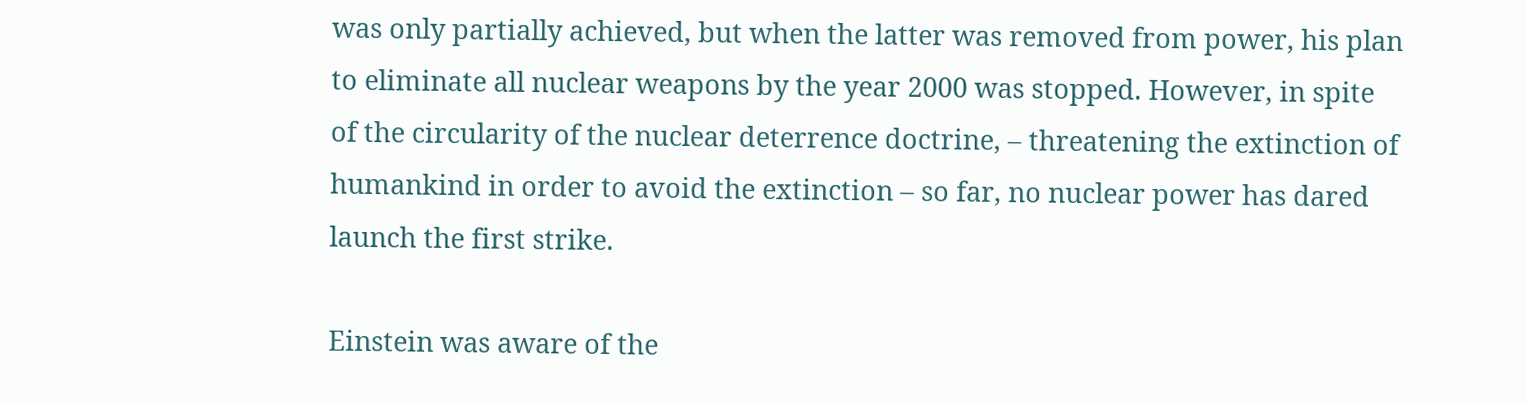was only partially achieved, but when the latter was removed from power, his plan to eliminate all nuclear weapons by the year 2000 was stopped. However, in spite of the circularity of the nuclear deterrence doctrine, – threatening the extinction of humankind in order to avoid the extinction – so far, no nuclear power has dared launch the first strike.

Einstein was aware of the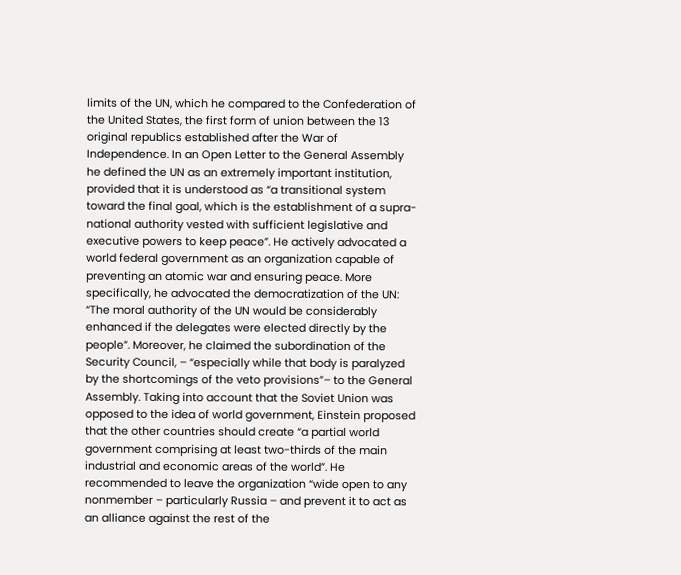limits of the UN, which he compared to the Confederation of the United States, the first form of union between the 13 original republics established after the War of Independence. In an Open Letter to the General Assembly he defined the UN as an extremely important institution, provided that it is understood as “a transitional system toward the final goal, which is the establishment of a supra-national authority vested with sufficient legislative and executive powers to keep peace”. He actively advocated a world federal government as an organization capable of preventing an atomic war and ensuring peace. More specifically, he advocated the democratization of the UN: “The moral authority of the UN would be considerably enhanced if the delegates were elected directly by the people”. Moreover, he claimed the subordination of the Security Council, – “especially while that body is paralyzed by the shortcomings of the veto provisions”– to the General Assembly. Taking into account that the Soviet Union was opposed to the idea of world government, Einstein proposed that the other countries should create “a partial world government comprising at least two-thirds of the main industrial and economic areas of the world”. He recommended to leave the organization “wide open to any nonmember – particularly Russia – and prevent it to act as an alliance against the rest of the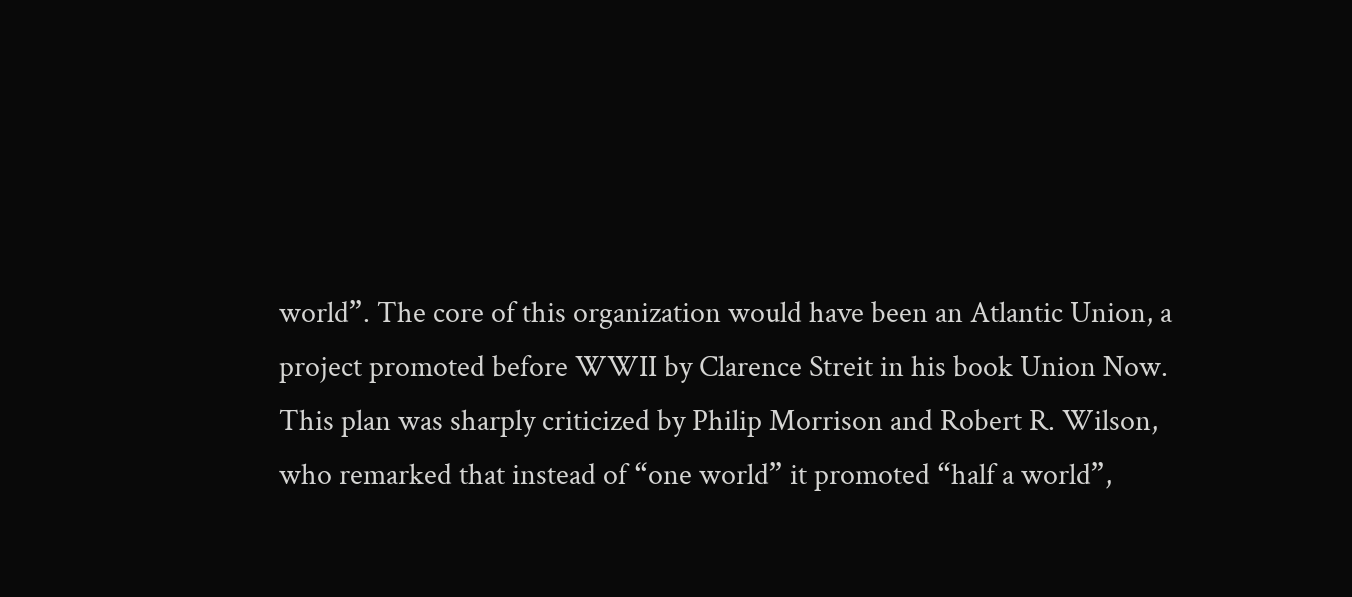world”. The core of this organization would have been an Atlantic Union, a project promoted before WWII by Clarence Streit in his book Union Now. This plan was sharply criticized by Philip Morrison and Robert R. Wilson, who remarked that instead of “one world” it promoted “half a world”,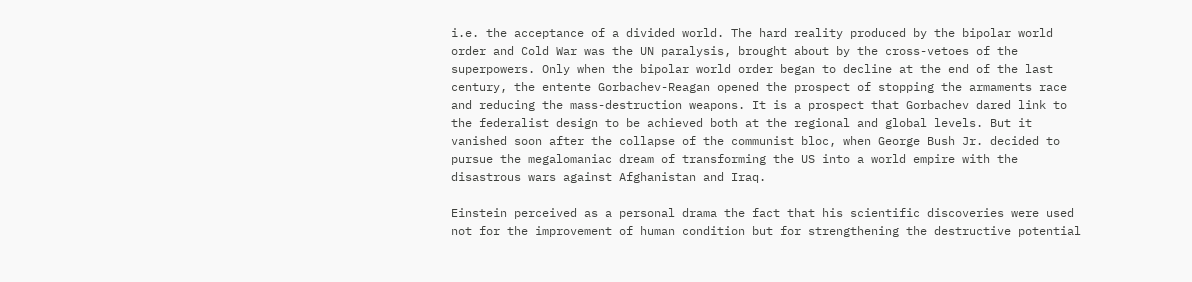i.e. the acceptance of a divided world. The hard reality produced by the bipolar world order and Cold War was the UN paralysis, brought about by the cross-vetoes of the superpowers. Only when the bipolar world order began to decline at the end of the last century, the entente Gorbachev-Reagan opened the prospect of stopping the armaments race and reducing the mass-destruction weapons. It is a prospect that Gorbachev dared link to the federalist design to be achieved both at the regional and global levels. But it vanished soon after the collapse of the communist bloc, when George Bush Jr. decided to pursue the megalomaniac dream of transforming the US into a world empire with the disastrous wars against Afghanistan and Iraq.

Einstein perceived as a personal drama the fact that his scientific discoveries were used not for the improvement of human condition but for strengthening the destructive potential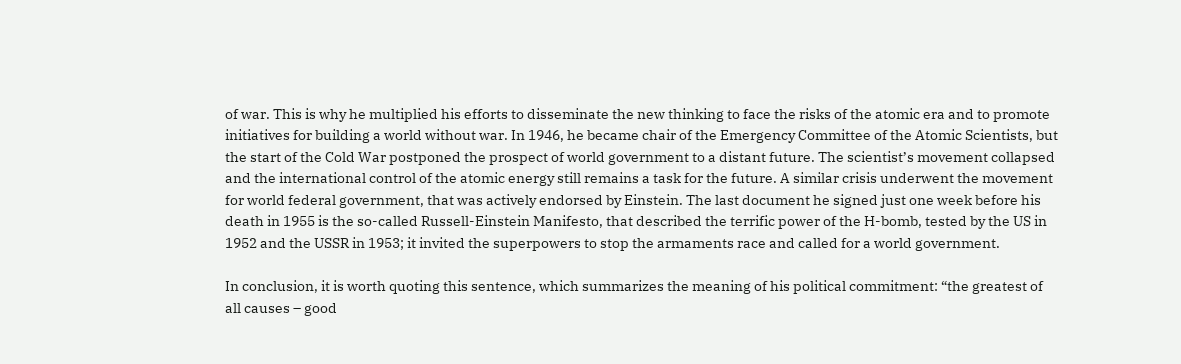of war. This is why he multiplied his efforts to disseminate the new thinking to face the risks of the atomic era and to promote initiatives for building a world without war. In 1946, he became chair of the Emergency Committee of the Atomic Scientists, but the start of the Cold War postponed the prospect of world government to a distant future. The scientist’s movement collapsed and the international control of the atomic energy still remains a task for the future. A similar crisis underwent the movement for world federal government, that was actively endorsed by Einstein. The last document he signed just one week before his death in 1955 is the so-called Russell-Einstein Manifesto, that described the terrific power of the H-bomb, tested by the US in 1952 and the USSR in 1953; it invited the superpowers to stop the armaments race and called for a world government.

In conclusion, it is worth quoting this sentence, which summarizes the meaning of his political commitment: “the greatest of all causes – good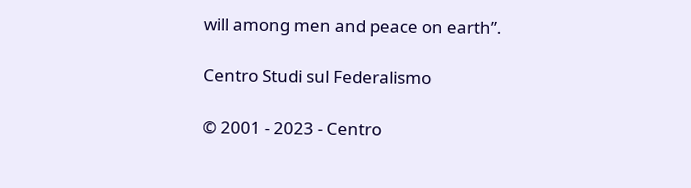will among men and peace on earth”.

Centro Studi sul Federalismo

© 2001 - 2023 - Centro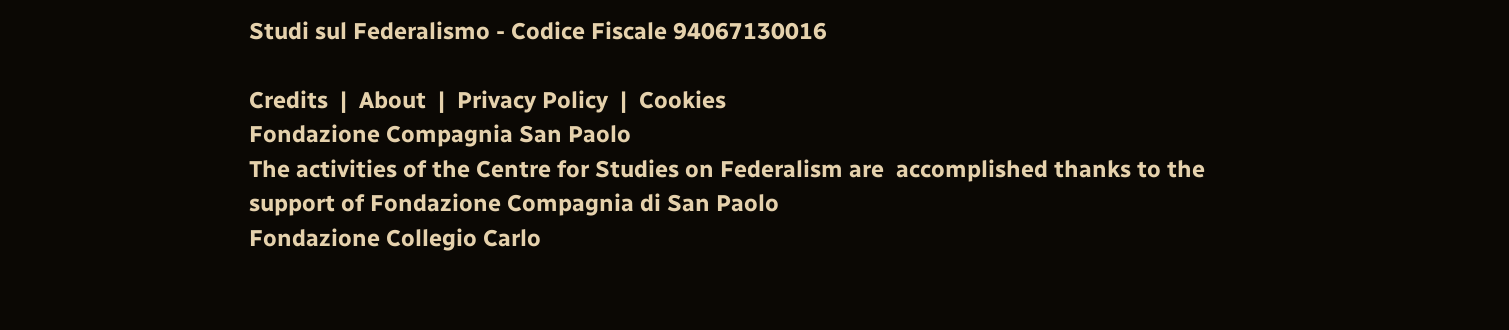Studi sul Federalismo - Codice Fiscale 94067130016

Credits  |  About  |  Privacy Policy  |  Cookies
Fondazione Compagnia San Paolo
The activities of the Centre for Studies on Federalism are  accomplished thanks to the support of Fondazione Compagnia di San Paolo
Fondazione Collegio Carlo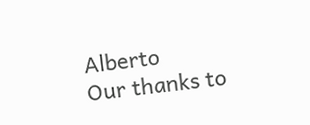Alberto
Our thanks to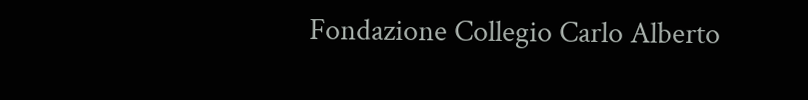Fondazione Collegio Carlo Alberto